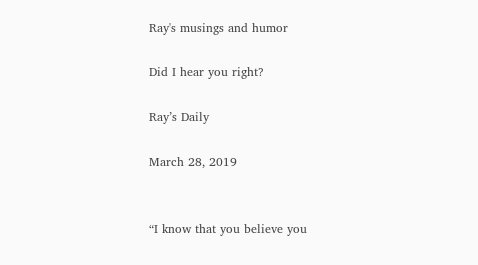Ray's musings and humor

Did I hear you right?

Ray’s Daily

March 28, 2019


“I know that you believe you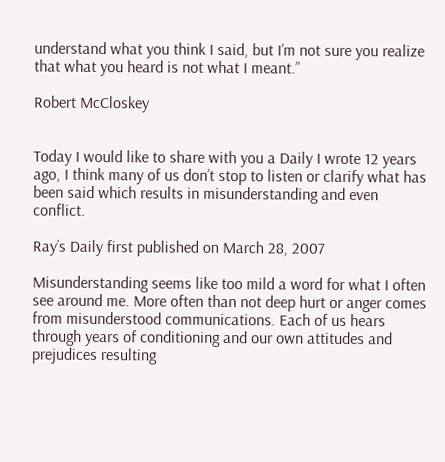understand what you think I said, but I’m not sure you realize that what you heard is not what I meant.”

Robert McCloskey


Today I would like to share with you a Daily I wrote 12 years ago, I think many of us don’t stop to listen or clarify what has been said which results in misunderstanding and even conflict.

Ray’s Daily first published on March 28, 2007

Misunderstanding seems like too mild a word for what I often see around me. More often than not deep hurt or anger comes from misunderstood communications. Each of us hears through years of conditioning and our own attitudes and prejudices resulting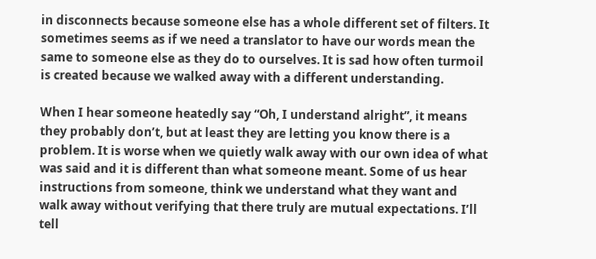in disconnects because someone else has a whole different set of filters. It sometimes seems as if we need a translator to have our words mean the same to someone else as they do to ourselves. It is sad how often turmoil is created because we walked away with a different understanding.

When I hear someone heatedly say “Oh, I understand alright”, it means they probably don’t, but at least they are letting you know there is a problem. It is worse when we quietly walk away with our own idea of what was said and it is different than what someone meant. Some of us hear instructions from someone, think we understand what they want and walk away without verifying that there truly are mutual expectations. I’ll tell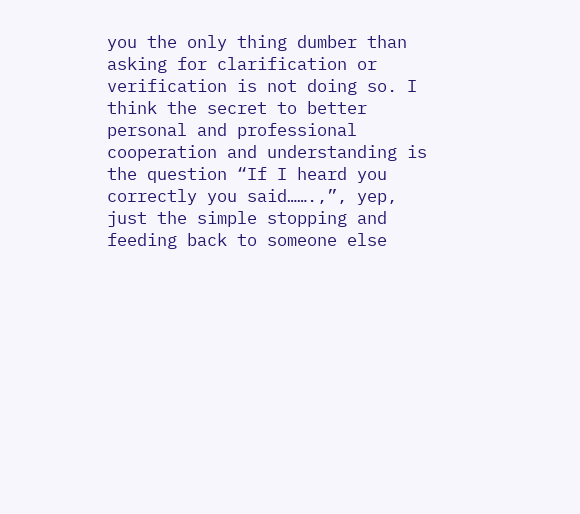you the only thing dumber than asking for clarification or verification is not doing so. I think the secret to better personal and professional cooperation and understanding is the question “If I heard you correctly you said…….,”, yep, just the simple stopping and feeding back to someone else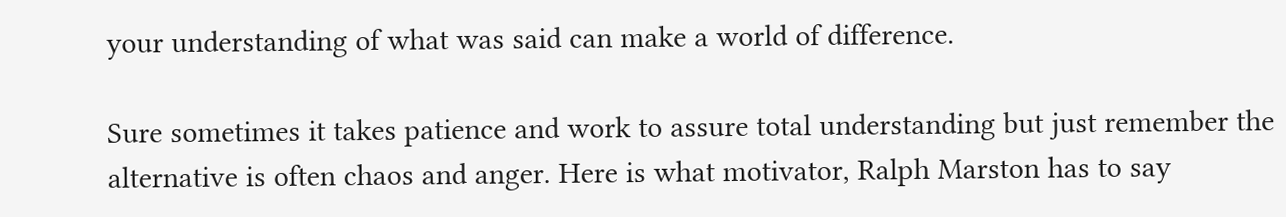your understanding of what was said can make a world of difference.

Sure sometimes it takes patience and work to assure total understanding but just remember the alternative is often chaos and anger. Here is what motivator, Ralph Marston has to say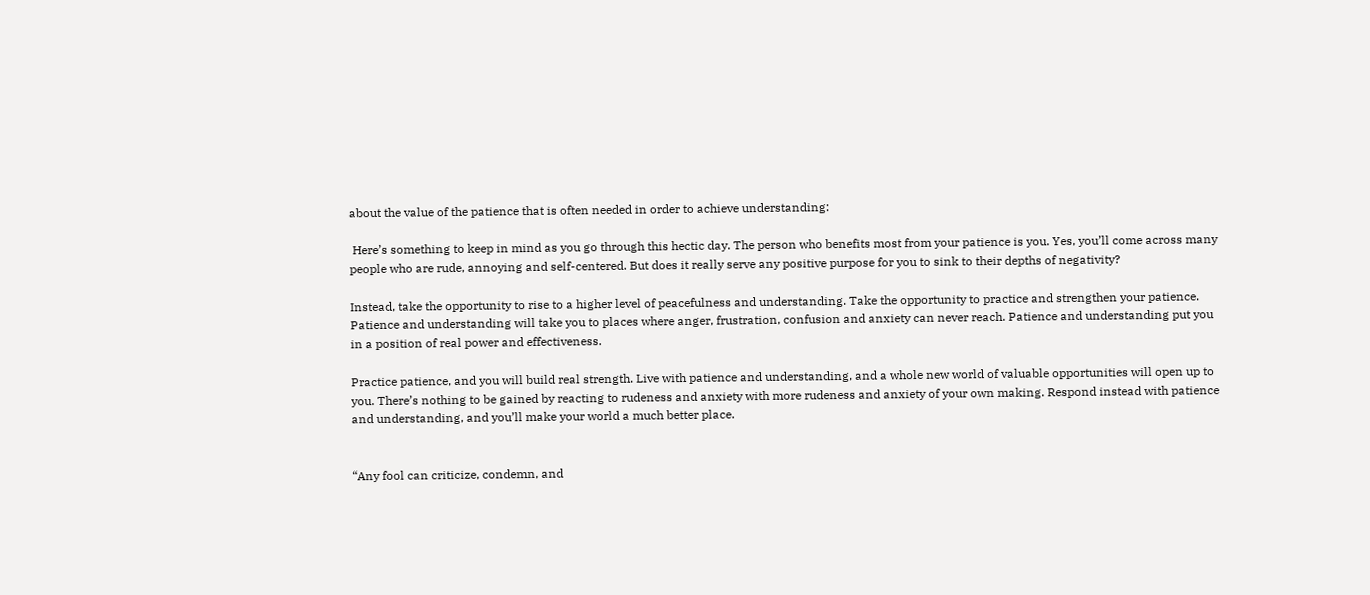about the value of the patience that is often needed in order to achieve understanding:

 Here’s something to keep in mind as you go through this hectic day. The person who benefits most from your patience is you. Yes, you’ll come across many people who are rude, annoying and self-centered. But does it really serve any positive purpose for you to sink to their depths of negativity?

Instead, take the opportunity to rise to a higher level of peacefulness and understanding. Take the opportunity to practice and strengthen your patience. Patience and understanding will take you to places where anger, frustration, confusion and anxiety can never reach. Patience and understanding put you in a position of real power and effectiveness.

Practice patience, and you will build real strength. Live with patience and understanding, and a whole new world of valuable opportunities will open up to you. There’s nothing to be gained by reacting to rudeness and anxiety with more rudeness and anxiety of your own making. Respond instead with patience and understanding, and you’ll make your world a much better place.


“Any fool can criticize, condemn, and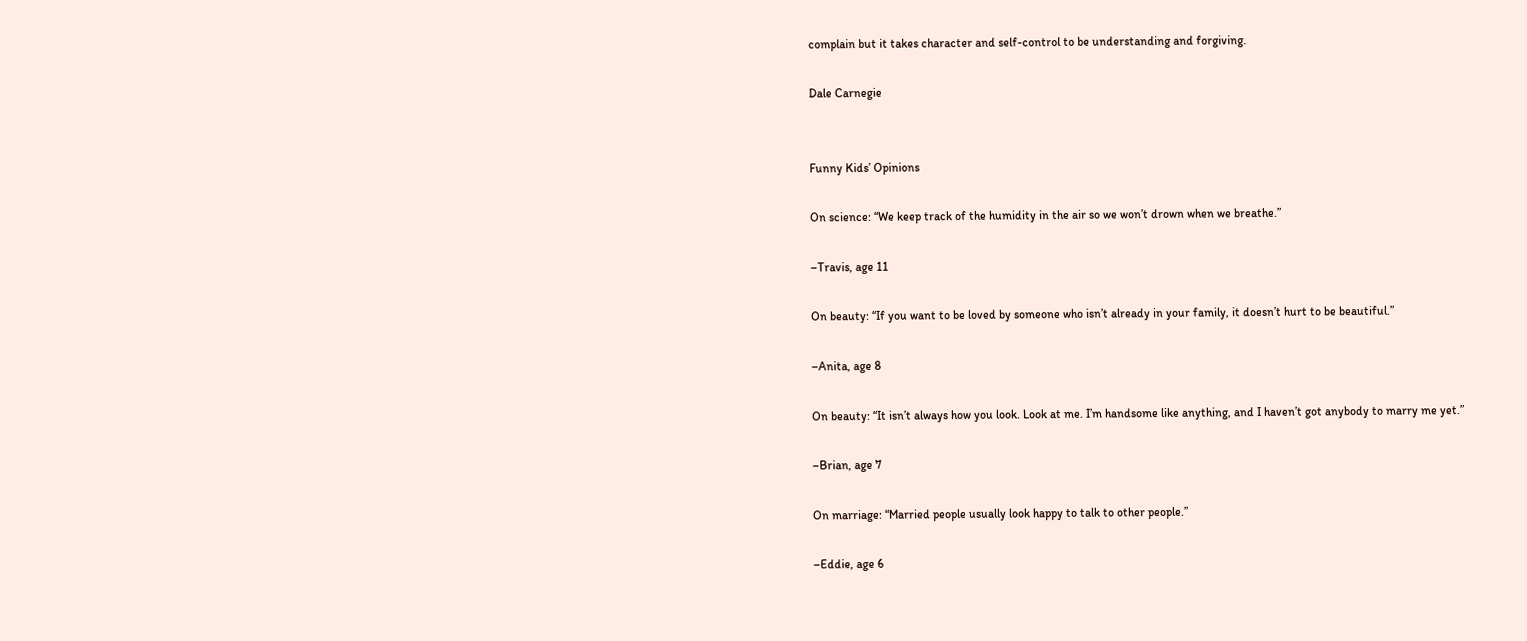complain but it takes character and self-control to be understanding and forgiving.

Dale Carnegie


Funny Kids’ Opinions

On science: “We keep track of the humidity in the air so we won’t drown when we breathe.”

–Travis, age 11

On beauty: “If you want to be loved by someone who isn’t already in your family, it doesn’t hurt to be beautiful.”

–Anita, age 8

On beauty: “It isn’t always how you look. Look at me. I’m handsome like anything, and I haven’t got anybody to marry me yet.”

–Brian, age 7

On marriage: “Married people usually look happy to talk to other people.”

–Eddie, age 6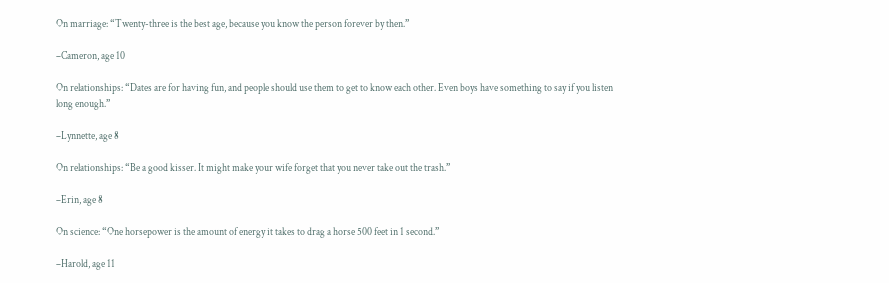On marriage: “Twenty-three is the best age, because you know the person forever by then.”

–Cameron, age 10

On relationships: “Dates are for having fun, and people should use them to get to know each other. Even boys have something to say if you listen long enough.”

–Lynnette, age 8

On relationships: “Be a good kisser. It might make your wife forget that you never take out the trash.”

–Erin, age 8

On science: “One horsepower is the amount of energy it takes to drag a horse 500 feet in 1 second.”

–Harold, age 11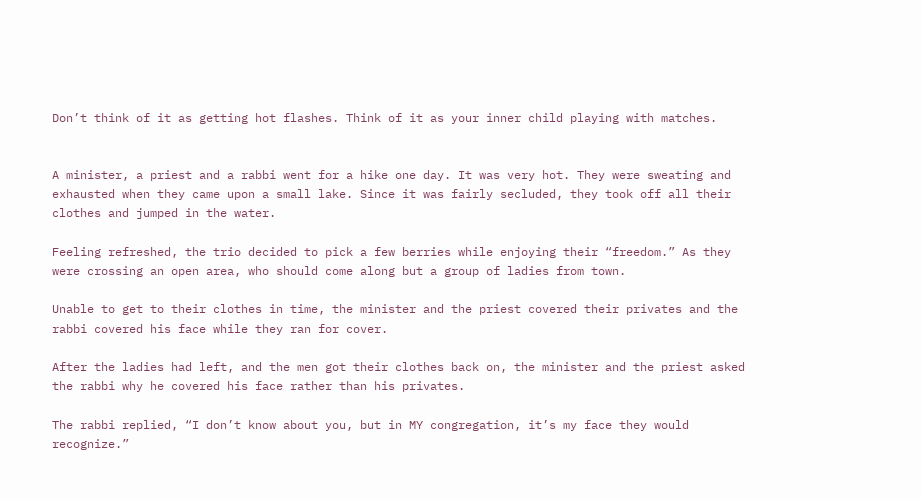Don’t think of it as getting hot flashes. Think of it as your inner child playing with matches.


A minister, a priest and a rabbi went for a hike one day. It was very hot. They were sweating and exhausted when they came upon a small lake. Since it was fairly secluded, they took off all their clothes and jumped in the water.

Feeling refreshed, the trio decided to pick a few berries while enjoying their “freedom.” As they were crossing an open area, who should come along but a group of ladies from town.

Unable to get to their clothes in time, the minister and the priest covered their privates and the rabbi covered his face while they ran for cover.

After the ladies had left, and the men got their clothes back on, the minister and the priest asked the rabbi why he covered his face rather than his privates.

The rabbi replied, “I don’t know about you, but in MY congregation, it’s my face they would recognize.”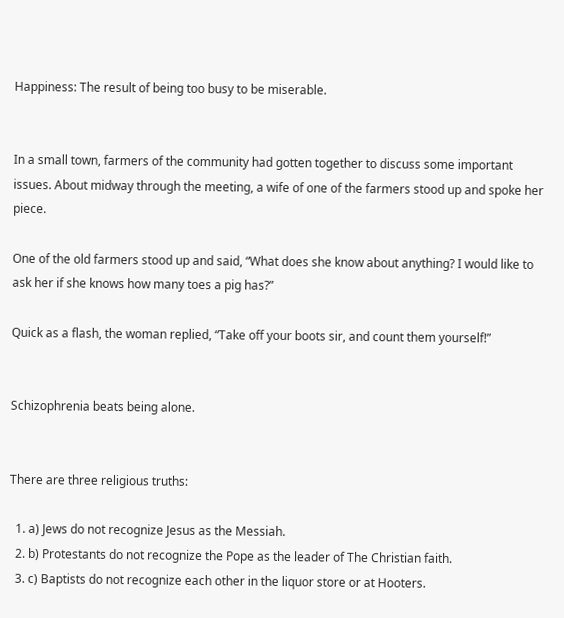Happiness: The result of being too busy to be miserable.


In a small town, farmers of the community had gotten together to discuss some important issues. About midway through the meeting, a wife of one of the farmers stood up and spoke her piece.

One of the old farmers stood up and said, “What does she know about anything? I would like to ask her if she knows how many toes a pig has?”

Quick as a flash, the woman replied, “Take off your boots sir, and count them yourself!”


Schizophrenia beats being alone.


There are three religious truths:

  1. a) Jews do not recognize Jesus as the Messiah.
  2. b) Protestants do not recognize the Pope as the leader of The Christian faith.
  3. c) Baptists do not recognize each other in the liquor store or at Hooters.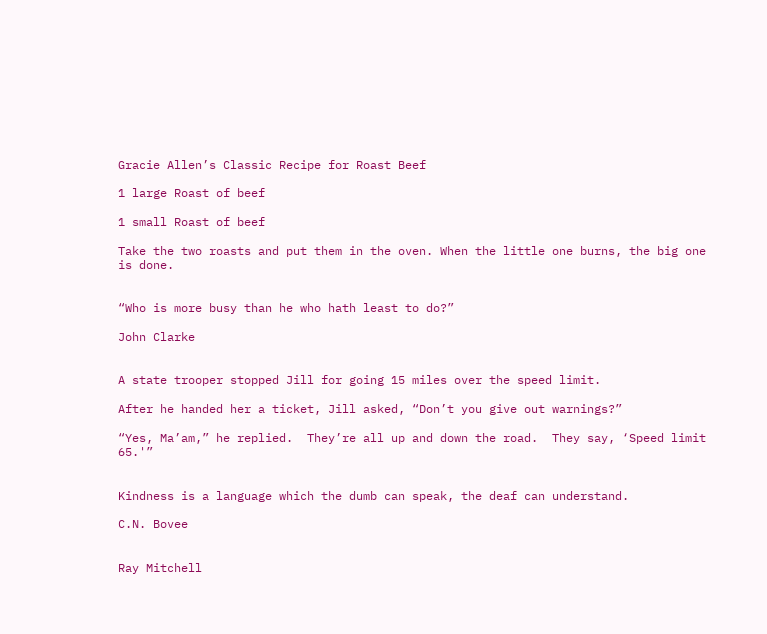Gracie Allen’s Classic Recipe for Roast Beef

1 large Roast of beef

1 small Roast of beef

Take the two roasts and put them in the oven. When the little one burns, the big one is done.


“Who is more busy than he who hath least to do?”

John Clarke


A state trooper stopped Jill for going 15 miles over the speed limit.

After he handed her a ticket, Jill asked, “Don’t you give out warnings?”

“Yes, Ma’am,” he replied.  They’re all up and down the road.  They say, ‘Speed limit 65.'”


Kindness is a language which the dumb can speak, the deaf can understand.

C.N. Bovee


Ray Mitchell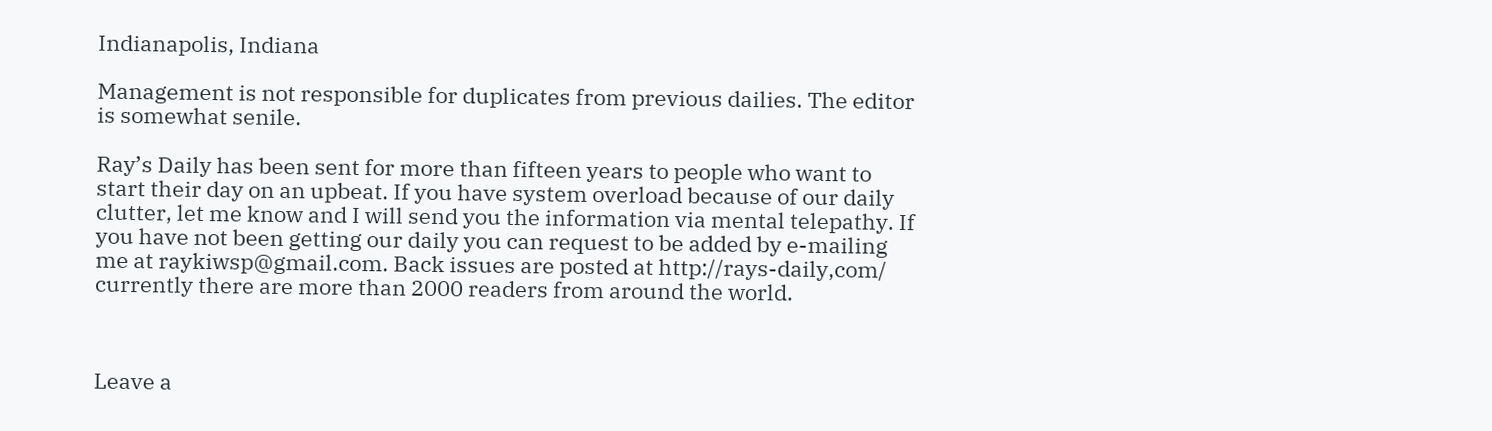Indianapolis, Indiana

Management is not responsible for duplicates from previous dailies. The editor is somewhat senile.

Ray’s Daily has been sent for more than fifteen years to people who want to start their day on an upbeat. If you have system overload because of our daily clutter, let me know and I will send you the information via mental telepathy. If you have not been getting our daily you can request to be added by e-mailing me at raykiwsp@gmail.com. Back issues are posted at http://rays-daily,com/ currently there are more than 2000 readers from around the world.



Leave a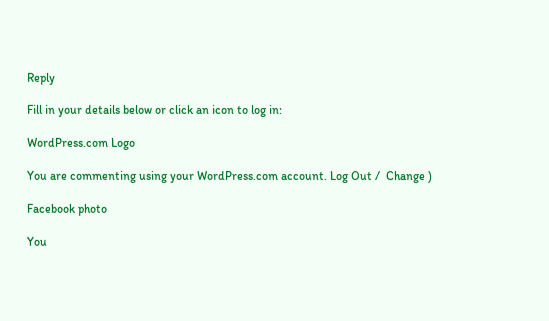Reply

Fill in your details below or click an icon to log in:

WordPress.com Logo

You are commenting using your WordPress.com account. Log Out /  Change )

Facebook photo

You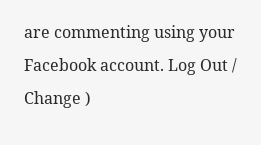are commenting using your Facebook account. Log Out /  Change )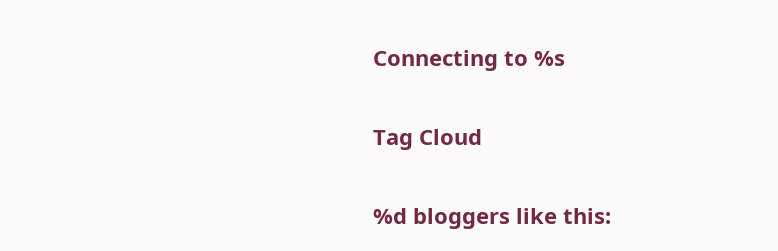Connecting to %s

Tag Cloud

%d bloggers like this: